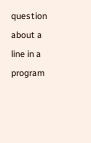question about a line in a program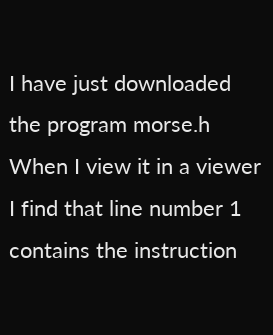I have just downloaded the program morse.h When I view it in a viewer I find that line number 1 contains the instruction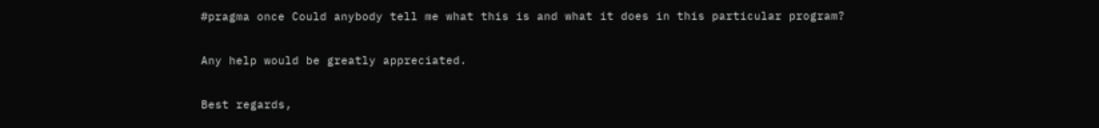#pragma once Could anybody tell me what this is and what it does in this particular program?

Any help would be greatly appreciated.

Best regards,